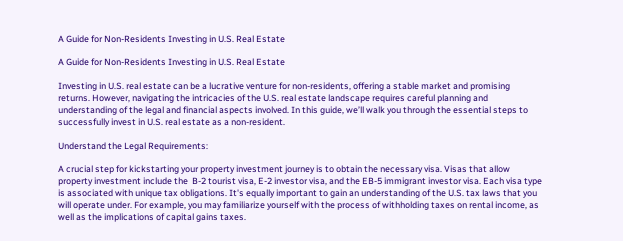A Guide for Non-Residents Investing in U.S. Real Estate

A Guide for Non-Residents Investing in U.S. Real Estate

Investing in U.S. real estate can be a lucrative venture for non-residents, offering a stable market and promising returns. However, navigating the intricacies of the U.S. real estate landscape requires careful planning and understanding of the legal and financial aspects involved. In this guide, we’ll walk you through the essential steps to successfully invest in U.S. real estate as a non-resident.

Understand the Legal Requirements:

A crucial step for kickstarting your property investment journey is to obtain the necessary visa. Visas that allow property investment include the  B-2 tourist visa, E-2 investor visa, and the EB-5 immigrant investor visa. Each visa type is associated with unique tax obligations. It's equally important to gain an understanding of the U.S. tax laws that you will operate under. For example, you may familiarize yourself with the process of withholding taxes on rental income, as well as the implications of capital gains taxes.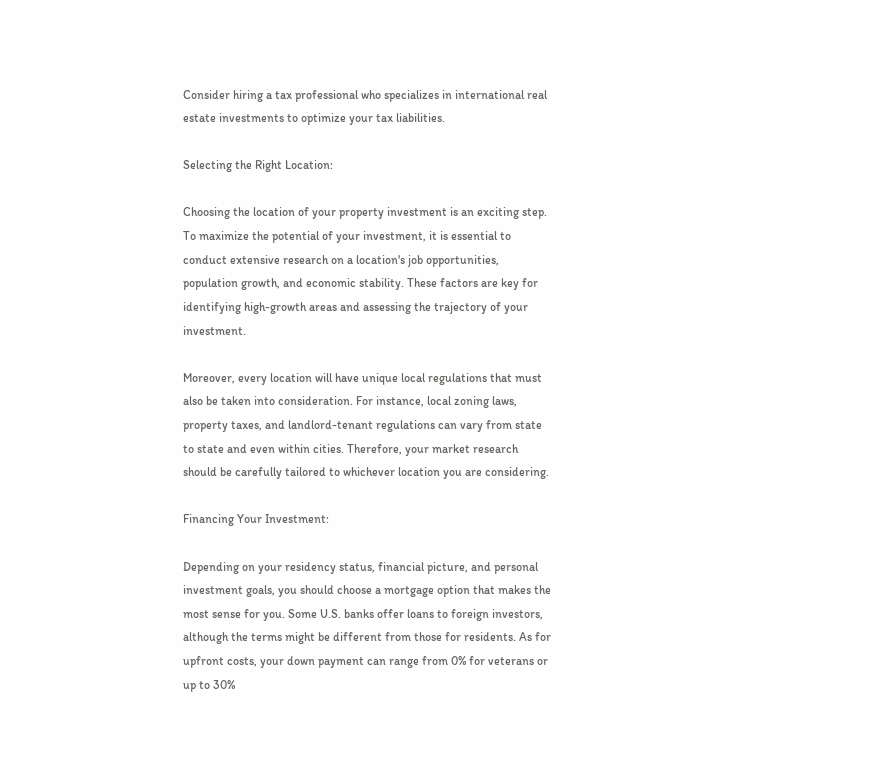Consider hiring a tax professional who specializes in international real estate investments to optimize your tax liabilities.

Selecting the Right Location:

Choosing the location of your property investment is an exciting step. To maximize the potential of your investment, it is essential to conduct extensive research on a location's job opportunities, population growth, and economic stability. These factors are key for identifying high-growth areas and assessing the trajectory of your investment.

Moreover, every location will have unique local regulations that must also be taken into consideration. For instance, local zoning laws, property taxes, and landlord-tenant regulations can vary from state to state and even within cities. Therefore, your market research should be carefully tailored to whichever location you are considering.

Financing Your Investment:

Depending on your residency status, financial picture, and personal investment goals, you should choose a mortgage option that makes the most sense for you. Some U.S. banks offer loans to foreign investors, although the terms might be different from those for residents. As for upfront costs, your down payment can range from 0% for veterans or up to 30%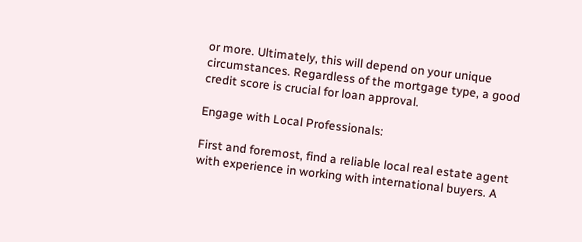or more. Ultimately, this will depend on your unique circumstances. Regardless of the mortgage type, a good credit score is crucial for loan approval.

Engage with Local Professionals:

First and foremost, find a reliable local real estate agent with experience in working with international buyers. A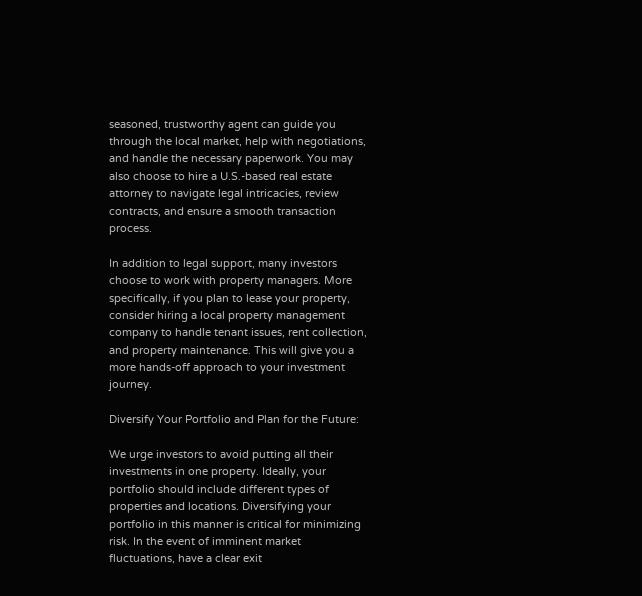seasoned, trustworthy agent can guide you through the local market, help with negotiations, and handle the necessary paperwork. You may also choose to hire a U.S.-based real estate attorney to navigate legal intricacies, review contracts, and ensure a smooth transaction process.

In addition to legal support, many investors choose to work with property managers. More specifically, if you plan to lease your property, consider hiring a local property management company to handle tenant issues, rent collection, and property maintenance. This will give you a more hands-off approach to your investment journey.

Diversify Your Portfolio and Plan for the Future:

We urge investors to avoid putting all their investments in one property. Ideally, your portfolio should include different types of properties and locations. Diversifying your portfolio in this manner is critical for minimizing risk. In the event of imminent market fluctuations, have a clear exit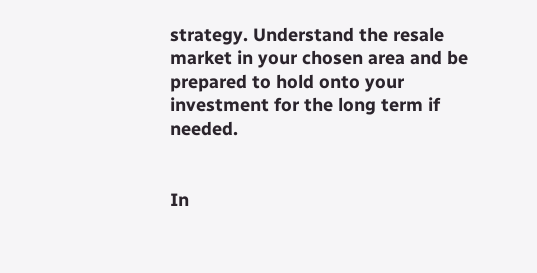strategy. Understand the resale market in your chosen area and be prepared to hold onto your investment for the long term if needed.


In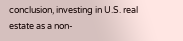conclusion, investing in U.S. real estate as a non-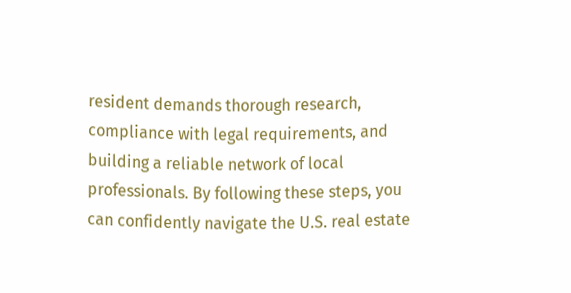resident demands thorough research, compliance with legal requirements, and building a reliable network of local professionals. By following these steps, you can confidently navigate the U.S. real estate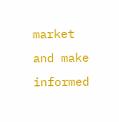market and make informed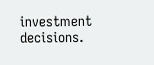investment decisions.